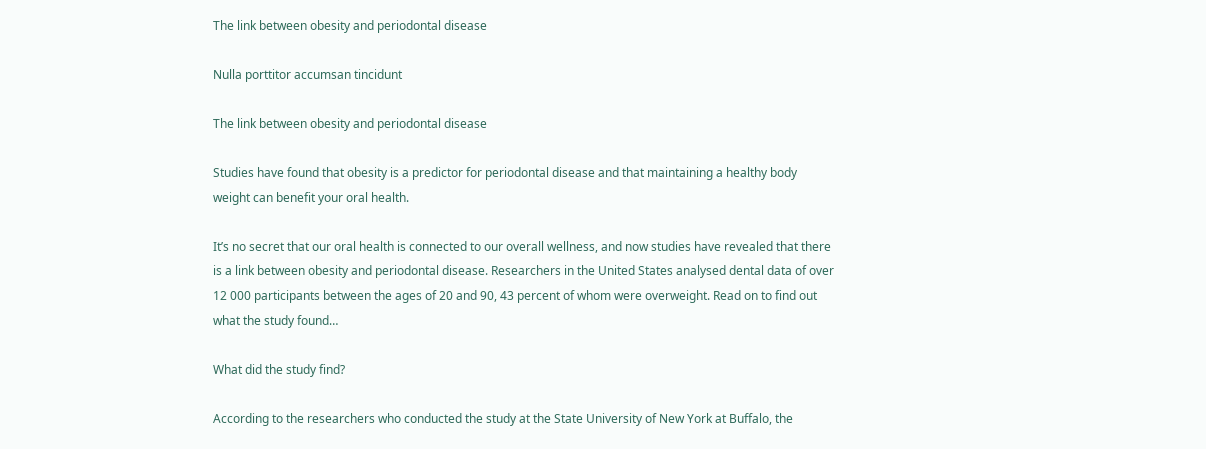The link between obesity and periodontal disease

Nulla porttitor accumsan tincidunt

The link between obesity and periodontal disease

Studies have found that obesity is a predictor for periodontal disease and that maintaining a healthy body weight can benefit your oral health.

It’s no secret that our oral health is connected to our overall wellness, and now studies have revealed that there is a link between obesity and periodontal disease. Researchers in the United States analysed dental data of over 12 000 participants between the ages of 20 and 90, 43 percent of whom were overweight. Read on to find out what the study found…

What did the study find?

According to the researchers who conducted the study at the State University of New York at Buffalo, the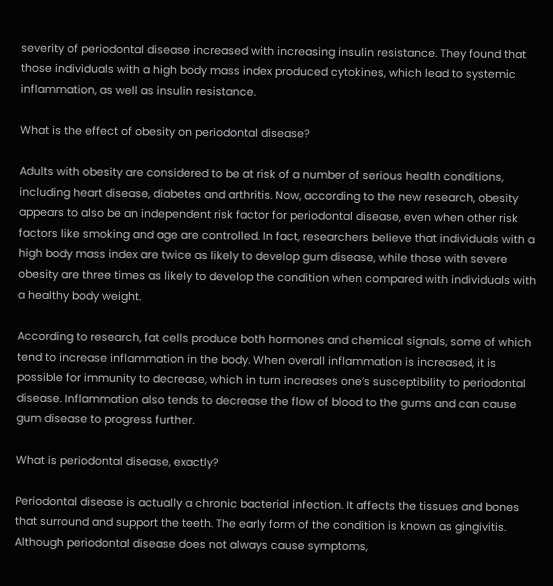severity of periodontal disease increased with increasing insulin resistance. They found that those individuals with a high body mass index produced cytokines, which lead to systemic inflammation, as well as insulin resistance.

What is the effect of obesity on periodontal disease?

Adults with obesity are considered to be at risk of a number of serious health conditions, including heart disease, diabetes and arthritis. Now, according to the new research, obesity appears to also be an independent risk factor for periodontal disease, even when other risk factors like smoking and age are controlled. In fact, researchers believe that individuals with a high body mass index are twice as likely to develop gum disease, while those with severe obesity are three times as likely to develop the condition when compared with individuals with a healthy body weight.

According to research, fat cells produce both hormones and chemical signals, some of which tend to increase inflammation in the body. When overall inflammation is increased, it is possible for immunity to decrease, which in turn increases one’s susceptibility to periodontal disease. Inflammation also tends to decrease the flow of blood to the gums and can cause gum disease to progress further.

What is periodontal disease, exactly?

Periodontal disease is actually a chronic bacterial infection. It affects the tissues and bones that surround and support the teeth. The early form of the condition is known as gingivitis. Although periodontal disease does not always cause symptoms,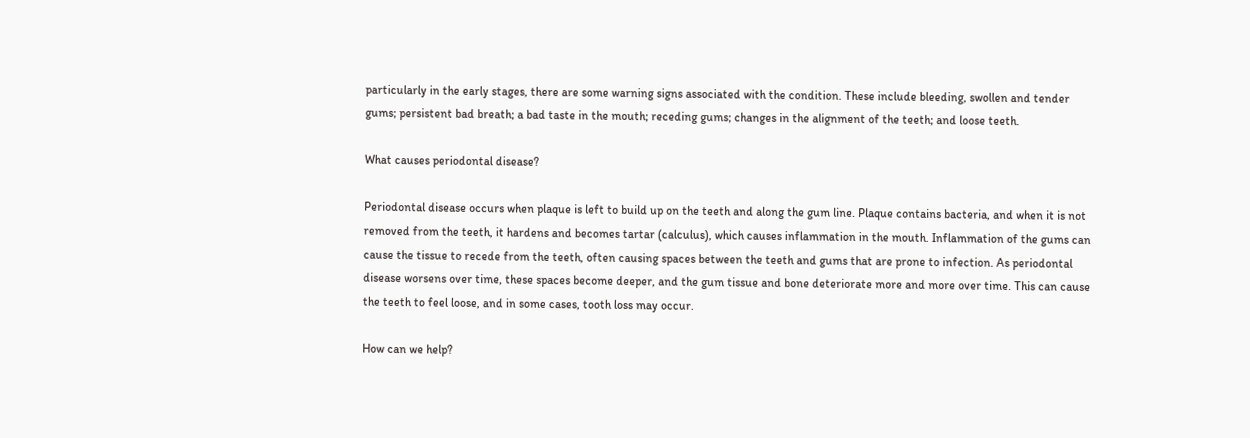particularly in the early stages, there are some warning signs associated with the condition. These include bleeding, swollen and tender gums; persistent bad breath; a bad taste in the mouth; receding gums; changes in the alignment of the teeth; and loose teeth.

What causes periodontal disease?

Periodontal disease occurs when plaque is left to build up on the teeth and along the gum line. Plaque contains bacteria, and when it is not removed from the teeth, it hardens and becomes tartar (calculus), which causes inflammation in the mouth. Inflammation of the gums can cause the tissue to recede from the teeth, often causing spaces between the teeth and gums that are prone to infection. As periodontal disease worsens over time, these spaces become deeper, and the gum tissue and bone deteriorate more and more over time. This can cause the teeth to feel loose, and in some cases, tooth loss may occur.

How can we help?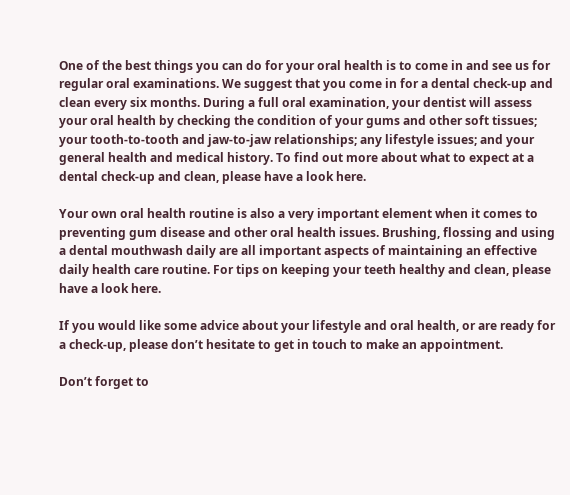One of the best things you can do for your oral health is to come in and see us for regular oral examinations. We suggest that you come in for a dental check-up and clean every six months. During a full oral examination, your dentist will assess your oral health by checking the condition of your gums and other soft tissues; your tooth-to-tooth and jaw-to-jaw relationships; any lifestyle issues; and your general health and medical history. To find out more about what to expect at a dental check-up and clean, please have a look here.

Your own oral health routine is also a very important element when it comes to preventing gum disease and other oral health issues. Brushing, flossing and using a dental mouthwash daily are all important aspects of maintaining an effective daily health care routine. For tips on keeping your teeth healthy and clean, please have a look here.

If you would like some advice about your lifestyle and oral health, or are ready for a check-up, please don’t hesitate to get in touch to make an appointment.

Don’t forget to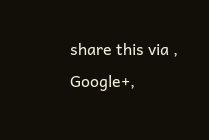share this via , Google+,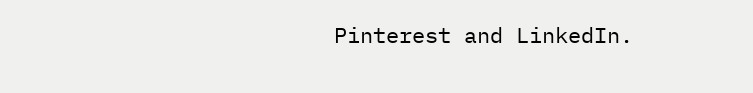Pinterest and LinkedIn.